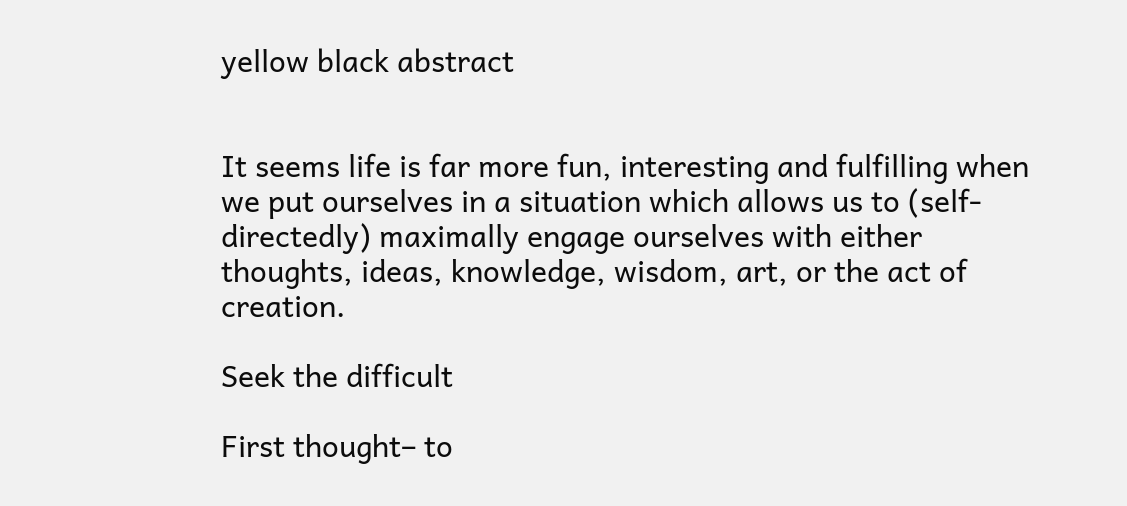yellow black abstract


It seems life is far more fun, interesting and fulfilling when we put ourselves in a situation which allows us to (self-directedly) maximally engage ourselves with either thoughts, ideas, knowledge, wisdom, art, or the act of creation.

Seek the difficult

First thought– to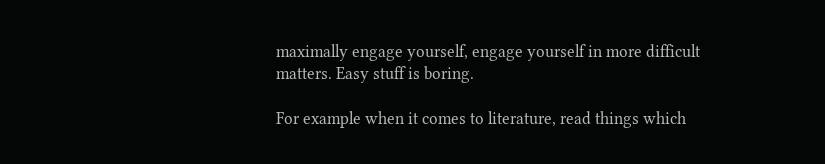maximally engage yourself, engage yourself in more difficult matters. Easy stuff is boring.

For example when it comes to literature, read things which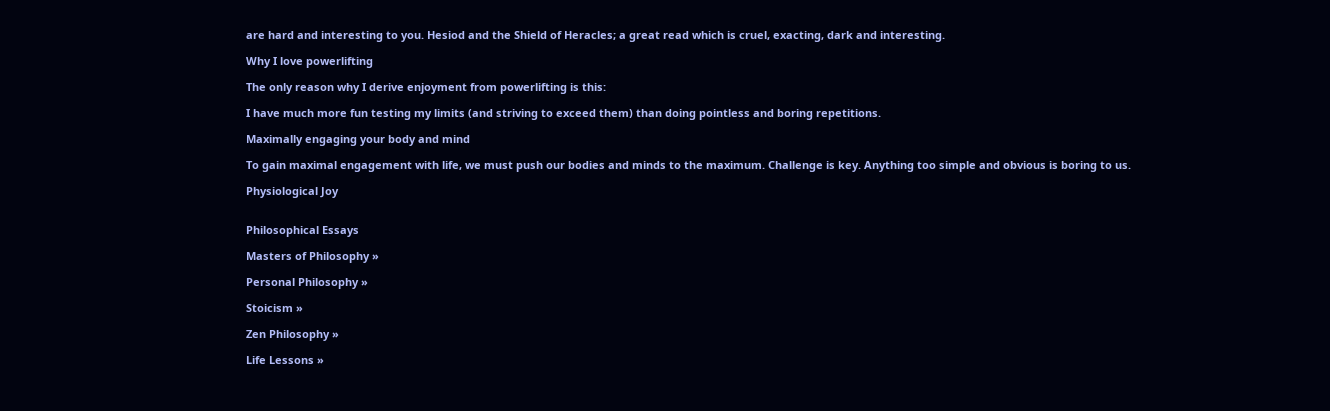are hard and interesting to you. Hesiod and the Shield of Heracles; a great read which is cruel, exacting, dark and interesting.

Why I love powerlifting

The only reason why I derive enjoyment from powerlifting is this:

I have much more fun testing my limits (and striving to exceed them) than doing pointless and boring repetitions.

Maximally engaging your body and mind

To gain maximal engagement with life, we must push our bodies and minds to the maximum. Challenge is key. Anything too simple and obvious is boring to us.

Physiological Joy


Philosophical Essays

Masters of Philosophy »

Personal Philosophy »

Stoicism »

Zen Philosophy »

Life Lessons »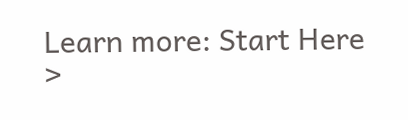Learn more: Start Here >